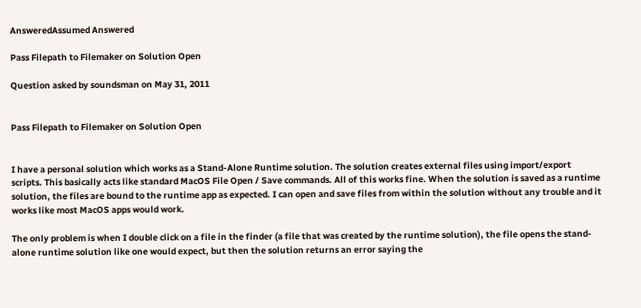AnsweredAssumed Answered

Pass Filepath to Filemaker on Solution Open

Question asked by soundsman on May 31, 2011


Pass Filepath to Filemaker on Solution Open


I have a personal solution which works as a Stand-Alone Runtime solution. The solution creates external files using import/export scripts. This basically acts like standard MacOS File Open / Save commands. All of this works fine. When the solution is saved as a runtime solution, the files are bound to the runtime app as expected. I can open and save files from within the solution without any trouble and it works like most MacOS apps would work.

The only problem is when I double click on a file in the finder (a file that was created by the runtime solution), the file opens the stand-alone runtime solution like one would expect, but then the solution returns an error saying the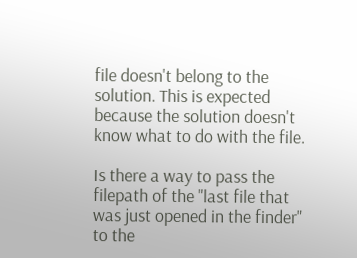file doesn't belong to the solution. This is expected because the solution doesn't know what to do with the file.

Is there a way to pass the filepath of the "last file that was just opened in the finder" to the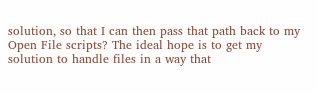solution, so that I can then pass that path back to my Open File scripts? The ideal hope is to get my solution to handle files in a way that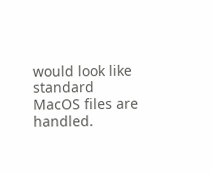would look like standard MacOS files are handled.